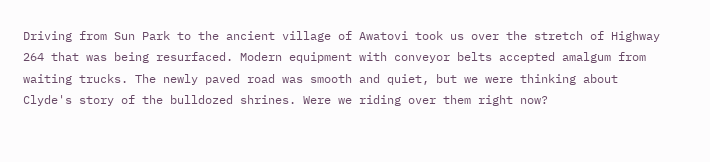Driving from Sun Park to the ancient village of Awatovi took us over the stretch of Highway 264 that was being resurfaced. Modern equipment with conveyor belts accepted amalgum from waiting trucks. The newly paved road was smooth and quiet, but we were thinking about Clyde's story of the bulldozed shrines. Were we riding over them right now?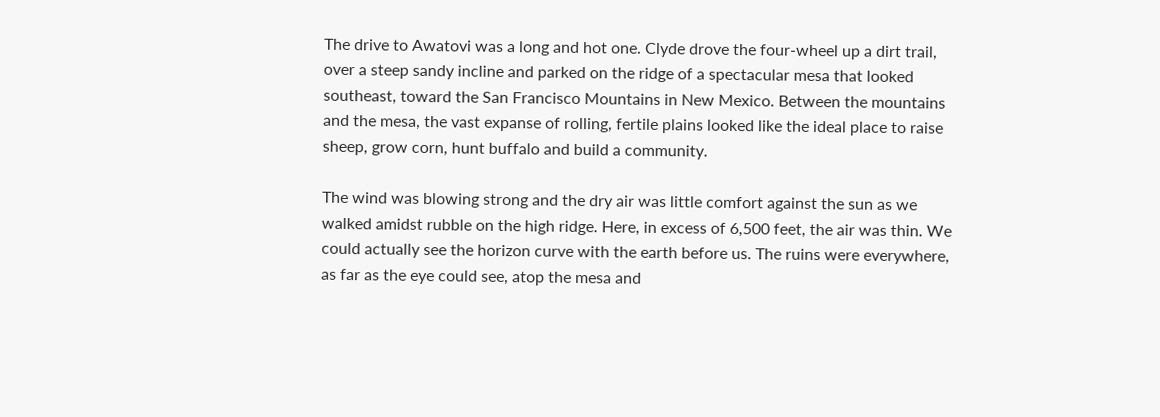The drive to Awatovi was a long and hot one. Clyde drove the four-wheel up a dirt trail, over a steep sandy incline and parked on the ridge of a spectacular mesa that looked southeast, toward the San Francisco Mountains in New Mexico. Between the mountains and the mesa, the vast expanse of rolling, fertile plains looked like the ideal place to raise sheep, grow corn, hunt buffalo and build a community.

The wind was blowing strong and the dry air was little comfort against the sun as we walked amidst rubble on the high ridge. Here, in excess of 6,500 feet, the air was thin. We could actually see the horizon curve with the earth before us. The ruins were everywhere, as far as the eye could see, atop the mesa and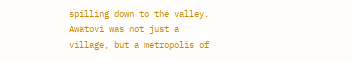spilling down to the valley. Awatovi was not just a village, but a metropolis of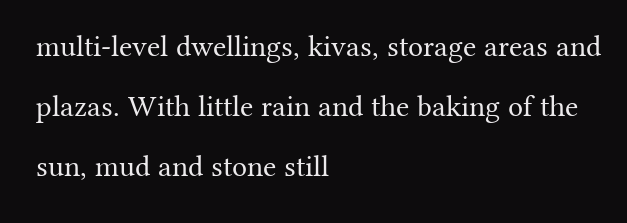multi-level dwellings, kivas, storage areas and plazas. With little rain and the baking of the sun, mud and stone still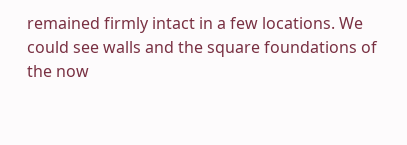remained firmly intact in a few locations. We could see walls and the square foundations of the now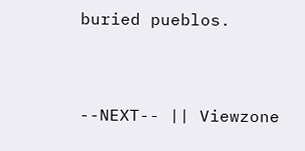buried pueblos.


--NEXT-- || Viewzone